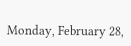Monday, February 28,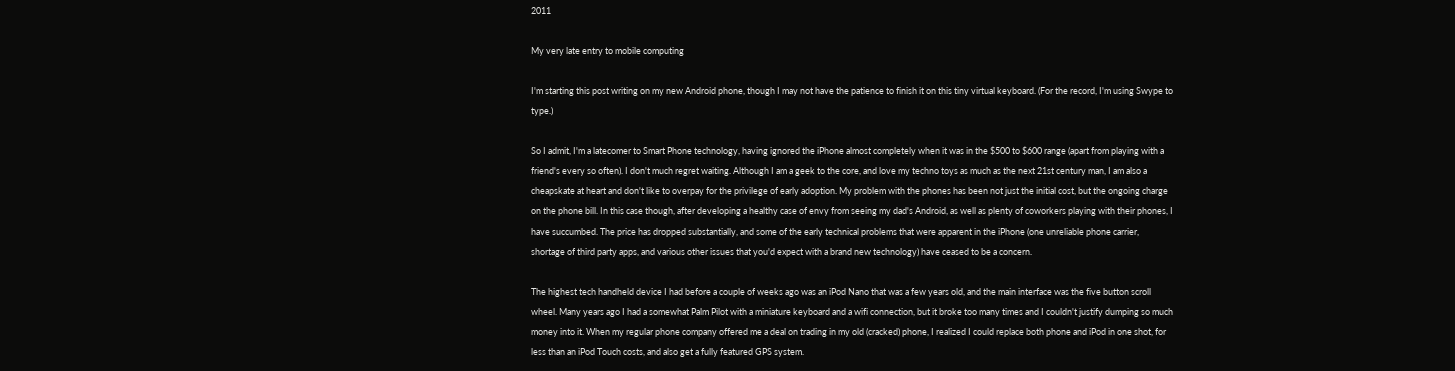2011

My very late entry to mobile computing

I'm starting this post writing on my new Android phone, though I may not have the patience to finish it on this tiny virtual keyboard. (For the record, I'm using Swype to type.)

So I admit, I'm a latecomer to Smart Phone technology, having ignored the iPhone almost completely when it was in the $500 to $600 range (apart from playing with a friend's every so often). I don't much regret waiting. Although I am a geek to the core, and love my techno toys as much as the next 21st century man, I am also a cheapskate at heart and don't like to overpay for the privilege of early adoption. My problem with the phones has been not just the initial cost, but the ongoing charge on the phone bill. In this case though, after developing a healthy case of envy from seeing my dad's Android, as well as plenty of coworkers playing with their phones, I have succumbed. The price has dropped substantially, and some of the early technical problems that were apparent in the iPhone (one unreliable phone carrier, shortage of third party apps, and various other issues that you'd expect with a brand new technology) have ceased to be a concern.

The highest tech handheld device I had before a couple of weeks ago was an iPod Nano that was a few years old, and the main interface was the five button scroll wheel. Many years ago I had a somewhat Palm Pilot with a miniature keyboard and a wifi connection, but it broke too many times and I couldn't justify dumping so much money into it. When my regular phone company offered me a deal on trading in my old (cracked) phone, I realized I could replace both phone and iPod in one shot, for less than an iPod Touch costs, and also get a fully featured GPS system.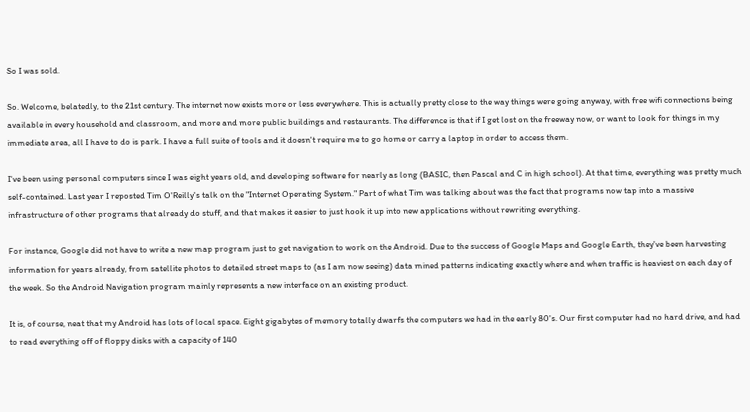So I was sold.

So. Welcome, belatedly, to the 21st century. The internet now exists more or less everywhere. This is actually pretty close to the way things were going anyway, with free wifi connections being available in every household and classroom, and more and more public buildings and restaurants. The difference is that if I get lost on the freeway now, or want to look for things in my immediate area, all I have to do is park. I have a full suite of tools and it doesn't require me to go home or carry a laptop in order to access them.

I've been using personal computers since I was eight years old, and developing software for nearly as long (BASIC, then Pascal and C in high school). At that time, everything was pretty much self-contained. Last year I reposted Tim O'Reilly's talk on the "Internet Operating System." Part of what Tim was talking about was the fact that programs now tap into a massive infrastructure of other programs that already do stuff, and that makes it easier to just hook it up into new applications without rewriting everything.

For instance, Google did not have to write a new map program just to get navigation to work on the Android. Due to the success of Google Maps and Google Earth, they've been harvesting information for years already, from satellite photos to detailed street maps to (as I am now seeing) data mined patterns indicating exactly where and when traffic is heaviest on each day of the week. So the Android Navigation program mainly represents a new interface on an existing product.

It is, of course, neat that my Android has lots of local space. Eight gigabytes of memory totally dwarfs the computers we had in the early 80's. Our first computer had no hard drive, and had to read everything off of floppy disks with a capacity of 140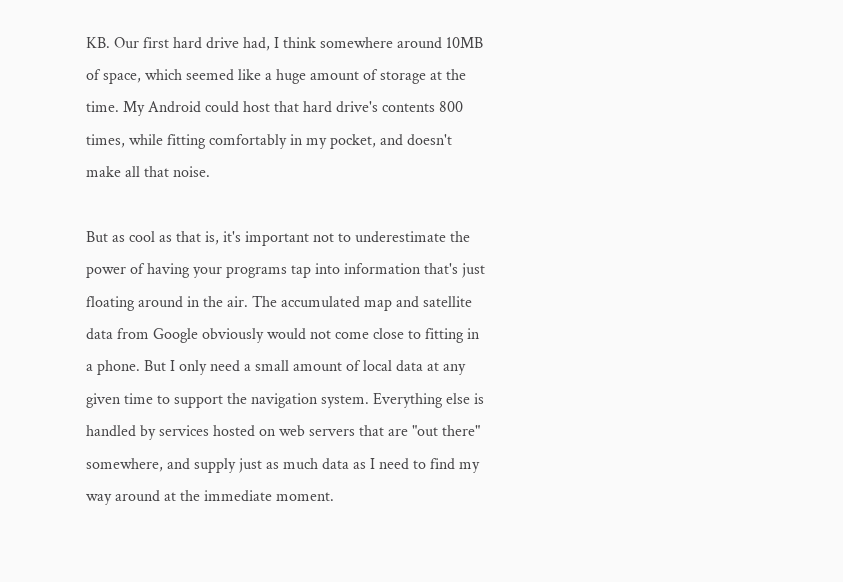KB. Our first hard drive had, I think somewhere around 10MB of space, which seemed like a huge amount of storage at the time. My Android could host that hard drive's contents 800 times, while fitting comfortably in my pocket, and doesn't make all that noise.

But as cool as that is, it's important not to underestimate the power of having your programs tap into information that's just floating around in the air. The accumulated map and satellite data from Google obviously would not come close to fitting in a phone. But I only need a small amount of local data at any given time to support the navigation system. Everything else is handled by services hosted on web servers that are "out there" somewhere, and supply just as much data as I need to find my way around at the immediate moment.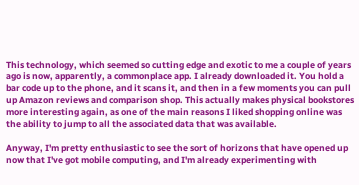This technology, which seemed so cutting edge and exotic to me a couple of years ago is now, apparently, a commonplace app. I already downloaded it. You hold a bar code up to the phone, and it scans it, and then in a few moments you can pull up Amazon reviews and comparison shop. This actually makes physical bookstores more interesting again, as one of the main reasons I liked shopping online was the ability to jump to all the associated data that was available.

Anyway, I'm pretty enthusiastic to see the sort of horizons that have opened up now that I've got mobile computing, and I'm already experimenting with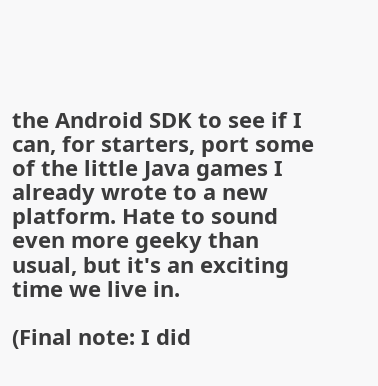the Android SDK to see if I can, for starters, port some of the little Java games I already wrote to a new platform. Hate to sound even more geeky than usual, but it's an exciting time we live in.

(Final note: I did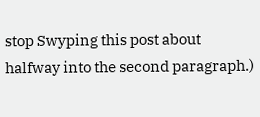stop Swyping this post about halfway into the second paragraph.)